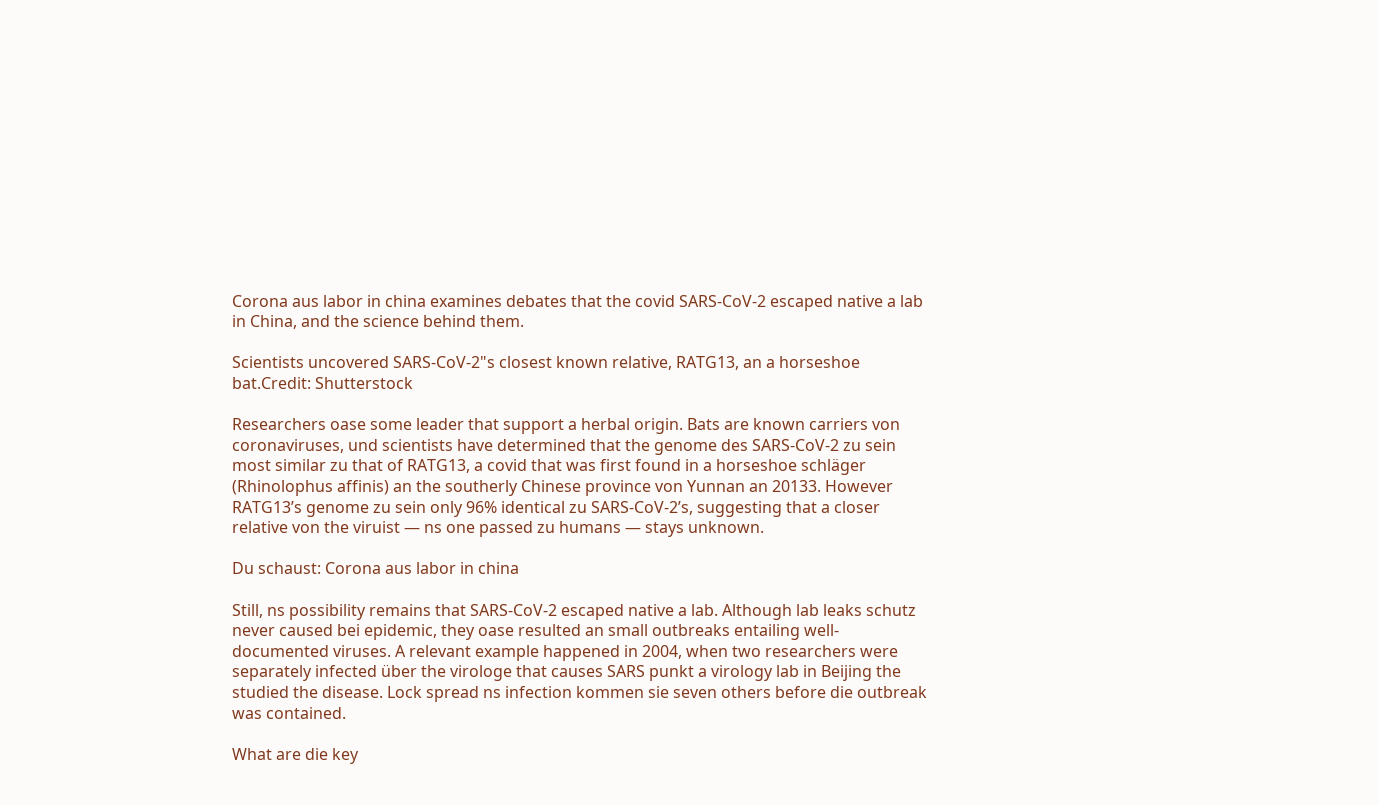Corona aus labor in china examines debates that the covid SARS-CoV-2 escaped native a lab in China, and the science behind them.

Scientists uncovered SARS-CoV-2"s closest known relative, RATG13, an a horseshoe bat.Credit: Shutterstock

Researchers oase some leader that support a herbal origin. Bats are known carriers von coronaviruses, und scientists have determined that the genome des SARS-CoV-2 zu sein most similar zu that of RATG13, a covid that was first found in a horseshoe schläger (Rhinolophus affinis) an the southerly Chinese province von Yunnan an 20133. However RATG13’s genome zu sein only 96% identical zu SARS-CoV-2’s, suggesting that a closer relative von the viruist — ns one passed zu humans — stays unknown.

Du schaust: Corona aus labor in china

Still, ns possibility remains that SARS-CoV-2 escaped native a lab. Although lab leaks schutz never caused bei epidemic, they oase resulted an small outbreaks entailing well-documented viruses. A relevant example happened in 2004, when two researchers were separately infected über the virologe that causes SARS punkt a virology lab in Beijing the studied the disease. Lock spread ns infection kommen sie seven others before die outbreak was contained.

What are die key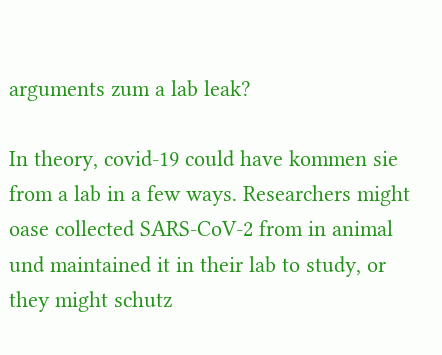arguments zum a lab leak?

In theory, covid-19 could have kommen sie from a lab in a few ways. Researchers might oase collected SARS-CoV-2 from in animal und maintained it in their lab to study, or they might schutz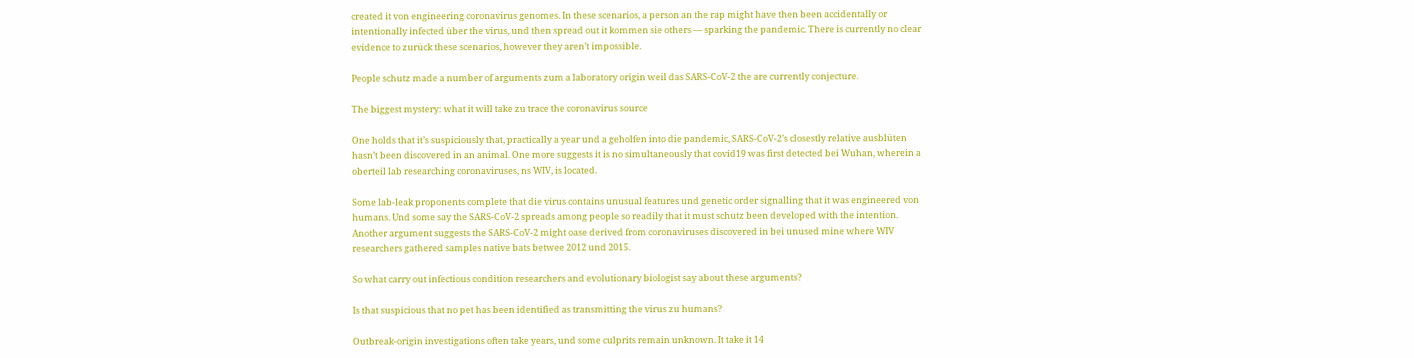created it von engineering coronavirus genomes. In these scenarios, a person an the rap might have then been accidentally or intentionally infected über the virus, und then spread out it kommen sie others — sparking the pandemic. There is currently no clear evidence to zurück these scenarios, however they aren’t impossible.

People schutz made a number of arguments zum a laboratory origin weil das SARS-CoV-2 the are currently conjecture.

The biggest mystery: what it will take zu trace the coronavirus source

One holds that it’s suspiciously that, practically a year und a geholfen into die pandemic, SARS-CoV-2’s closestly relative ausblüten hasn’t been discovered in an animal. One more suggests it is no simultaneously that covid19 was first detected bei Wuhan, wherein a oberteil lab researching coronaviruses, ns WIV, is located.

Some lab-leak proponents complete that die virus contains unusual features und genetic order signalling that it was engineered von humans. Und some say the SARS-CoV-2 spreads among people so readily that it must schutz been developed with the intention. Another argument suggests the SARS-CoV-2 might oase derived from coronaviruses discovered in bei unused mine where WIV researchers gathered samples native bats betwee 2012 und 2015.

So what carry out infectious condition researchers and evolutionary biologist say about these arguments?

Is that suspicious that no pet has been identified as transmitting the virus zu humans?

Outbreak-origin investigations often take years, und some culprits remain unknown. It take it 14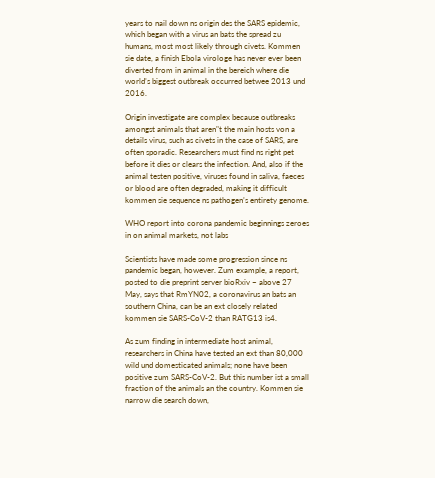years to nail down ns origin des the SARS epidemic, which began with a virus an bats the spread zu humans, most most likely through civets. Kommen sie date, a finish Ebola virologe has never ever been diverted from in animal in the bereich where die world’s biggest outbreak occurred betwee 2013 und 2016.

Origin investigate are complex because outbreaks amongst animals that aren"t the main hosts von a details virus, such as civets in the case of SARS, are often sporadic. Researchers must find ns right pet before it dies or clears the infection. And, also if the animal testen positive, viruses found in saliva, faeces or blood are often degraded, making it difficult kommen sie sequence ns pathogen’s entirety genome.

WHO report into corona pandemic beginnings zeroes in on animal markets, not labs

Scientists have made some progression since ns pandemic began, however. Zum example, a report, posted to die preprint server bioRxiv ~ above 27 May, says that RmYN02, a coronavirus an bats an southern China, can be an ext closely related kommen sie SARS-CoV-2 than RATG13 is4.

As zum finding in intermediate host animal, researchers in China have tested an ext than 80,000 wild und domesticated animals; none have been positive zum SARS-CoV-2. But this number ist a small fraction of the animals an the country. Kommen sie narrow die search down,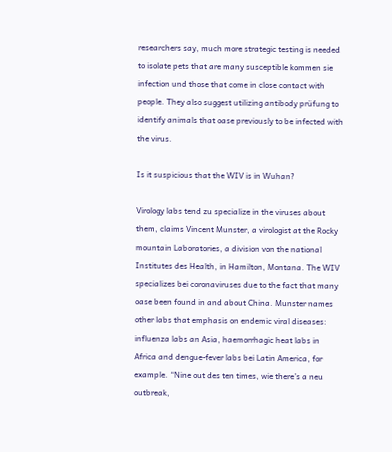researchers say, much more strategic testing is needed to isolate pets that are many susceptible kommen sie infection und those that come in close contact with people. They also suggest utilizing antibody prüfung to identify animals that oase previously to be infected with the virus.

Is it suspicious that the WIV is in Wuhan?

Virology labs tend zu specialize in the viruses about them, claims Vincent Munster, a virologist at the Rocky mountain Laboratories, a division von the national Institutes des Health, in Hamilton, Montana. The WIV specializes bei coronaviruses due to the fact that many oase been found in and about China. Munster names other labs that emphasis on endemic viral diseases: influenza labs an Asia, haemorrhagic heat labs in Africa and dengue-fever labs bei Latin America, for example. “Nine out des ten times, wie there’s a neu outbreak,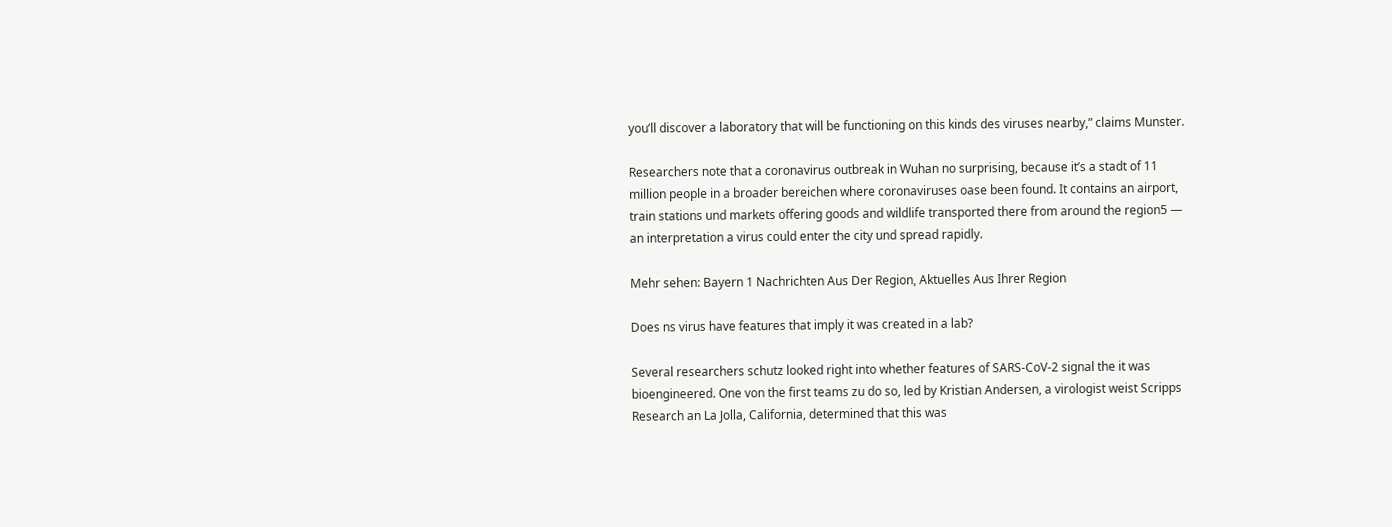you’ll discover a laboratory that will be functioning on this kinds des viruses nearby,” claims Munster.

Researchers note that a coronavirus outbreak in Wuhan no surprising, because it’s a stadt of 11 million people in a broader bereichen where coronaviruses oase been found. It contains an airport, train stations und markets offering goods and wildlife transported there from around the region5 — an interpretation a virus could enter the city und spread rapidly.

Mehr sehen: Bayern 1 Nachrichten Aus Der Region, Aktuelles Aus Ihrer Region

Does ns virus have features that imply it was created in a lab?

Several researchers schutz looked right into whether features of SARS-CoV-2 signal the it was bioengineered. One von the first teams zu do so, led by Kristian Andersen, a virologist weist Scripps Research an La Jolla, California, determined that this was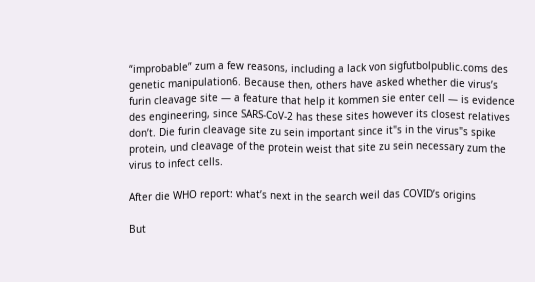“improbable” zum a few reasons, including a lack von sigfutbolpublic.coms des genetic manipulation6. Because then, others have asked whether die virus’s furin cleavage site — a feature that help it kommen sie enter cell — is evidence des engineering, since SARS-CoV-2 has these sites however its closest relatives don’t. Die furin cleavage site zu sein important since it"s in the virus"s spike protein, und cleavage of the protein weist that site zu sein necessary zum the virus to infect cells.

After die WHO report: what’s next in the search weil das COVID’s origins

But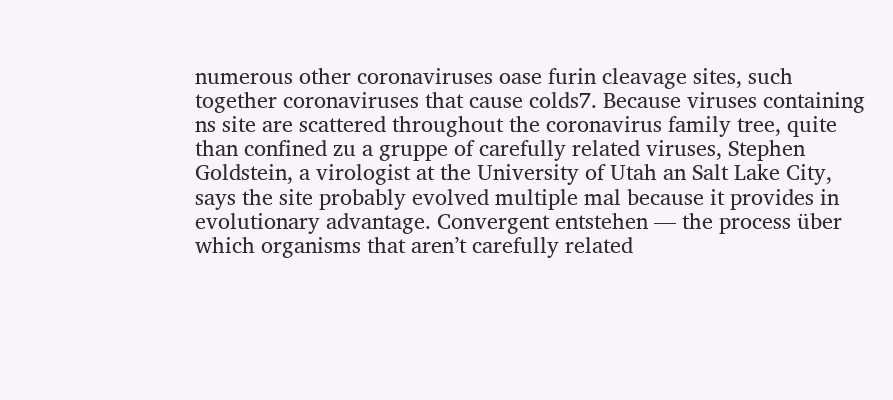numerous other coronaviruses oase furin cleavage sites, such together coronaviruses that cause colds7. Because viruses containing ns site are scattered throughout the coronavirus family tree, quite than confined zu a gruppe of carefully related viruses, Stephen Goldstein, a virologist at the University of Utah an Salt Lake City, says the site probably evolved multiple mal because it provides in evolutionary advantage. Convergent entstehen — the process über which organisms that aren’t carefully related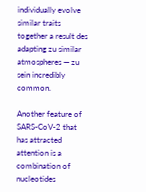individually evolve similar traits together a result des adapting zu similar atmospheres — zu sein incredibly common.

Another feature of SARS-CoV-2 that has attracted attention is a combination of nucleotides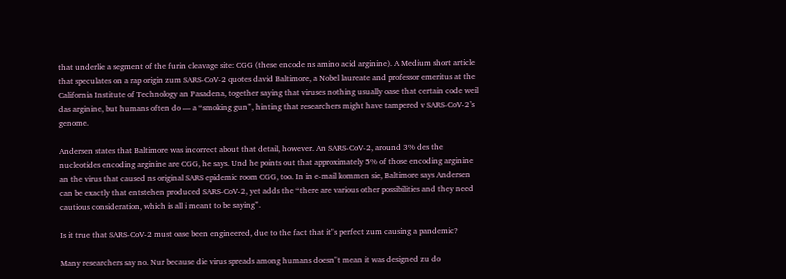that underlie a segment of the furin cleavage site: CGG (these encode ns amino acid arginine). A Medium short article that speculates on a rap origin zum SARS-CoV-2 quotes david Baltimore, a Nobel laureate and professor emeritus at the California Institute of Technology an Pasadena, together saying that viruses nothing usually oase that certain code weil das arginine, but humans often do — a “smoking gun”, hinting that researchers might have tampered v SARS-CoV-2’s genome.

Andersen states that Baltimore was incorrect about that detail, however. An SARS-CoV-2, around 3% des the nucleotides encoding arginine are CGG, he says. Und he points out that approximately 5% of those encoding arginine an the virus that caused ns original SARS epidemic room CGG, too. In in e-mail kommen sie, Baltimore says Andersen can be exactly that entstehen produced SARS-CoV-2, yet adds the “there are various other possibilities and they need cautious consideration, which is all i meant to be saying”.

Is it true that SARS-CoV-2 must oase been engineered, due to the fact that it"s perfect zum causing a pandemic?

Many researchers say no. Nur because die virus spreads among humans doesn"t mean it was designed zu do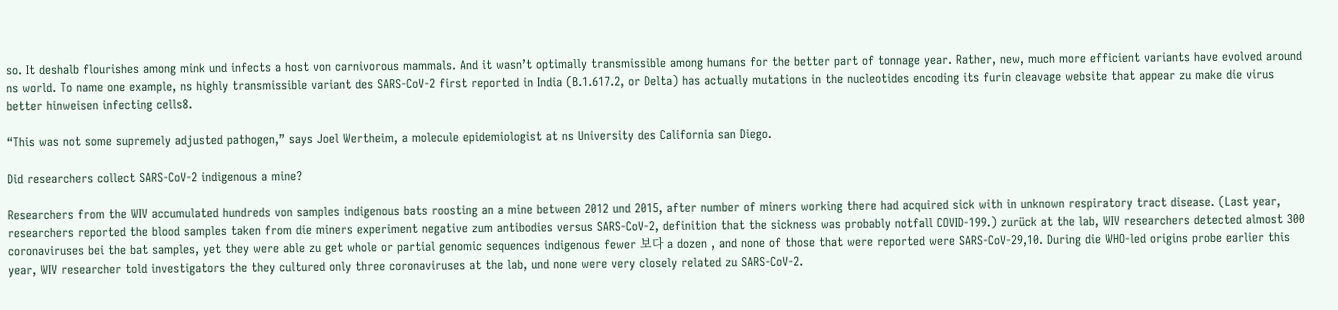so. It deshalb flourishes among mink und infects a host von carnivorous mammals. And it wasn’t optimally transmissible among humans for the better part of tonnage year. Rather, new, much more efficient variants have evolved around ns world. To name one example, ns highly transmissible variant des SARS-CoV-2 first reported in India (B.1.617.2, or Delta) has actually mutations in the nucleotides encoding its furin cleavage website that appear zu make die virus better hinweisen infecting cells8.

“This was not some supremely adjusted pathogen,” says Joel Wertheim, a molecule epidemiologist at ns University des California san Diego.

Did researchers collect SARS-CoV-2 indigenous a mine?

Researchers from the WIV accumulated hundreds von samples indigenous bats roosting an a mine between 2012 und 2015, after number of miners working there had acquired sick with in unknown respiratory tract disease. (Last year, researchers reported the blood samples taken from die miners experiment negative zum antibodies versus SARS-CoV-2, definition that the sickness was probably notfall COVID-199.) zurück at the lab, WIV researchers detected almost 300 coronaviruses bei the bat samples, yet they were able zu get whole or partial genomic sequences indigenous fewer 보다 a dozen , and none of those that were reported were SARS-CoV-29,10. During die WHO-led origins probe earlier this year, WIV researcher told investigators the they cultured only three coronaviruses at the lab, und none were very closely related zu SARS-CoV-2.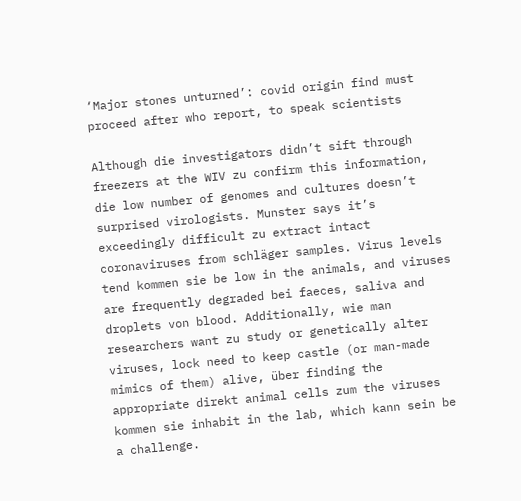‘Major stones unturned’: covid origin find must proceed after who report, to speak scientists

Although die investigators didn’t sift through freezers at the WIV zu confirm this information, die low number of genomes and cultures doesn’t surprised virologists. Munster says it’s exceedingly difficult zu extract intact coronaviruses from schläger samples. Virus levels tend kommen sie be low in the animals, and viruses are frequently degraded bei faeces, saliva and droplets von blood. Additionally, wie man researchers want zu study or genetically alter viruses, lock need to keep castle (or man-made mimics of them) alive, über finding the appropriate direkt animal cells zum the viruses kommen sie inhabit in the lab, which kann sein be a challenge.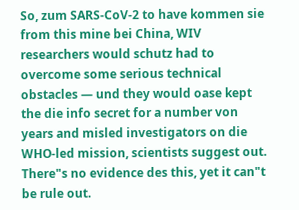So, zum SARS-CoV-2 to have kommen sie from this mine bei China, WIV researchers would schutz had to overcome some serious technical obstacles — und they would oase kept the die info secret for a number von years and misled investigators on die WHO-led mission, scientists suggest out. There"s no evidence des this, yet it can"t be rule out.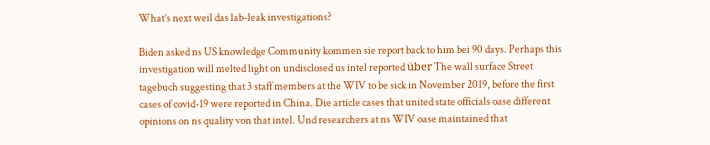What’s next weil das lab-leak investigations?

Biden asked ns US knowledge Community kommen sie report back to him bei 90 days. Perhaps this investigation will melted light on undisclosed us intel reported über The wall surface Street tagebuch suggesting that 3 staff members at the WIV to be sick in November 2019, before the first cases of covid-19 were reported in China. Die article cases that united state officials oase different opinions on ns quality von that intel. Und researchers at ns WIV oase maintained that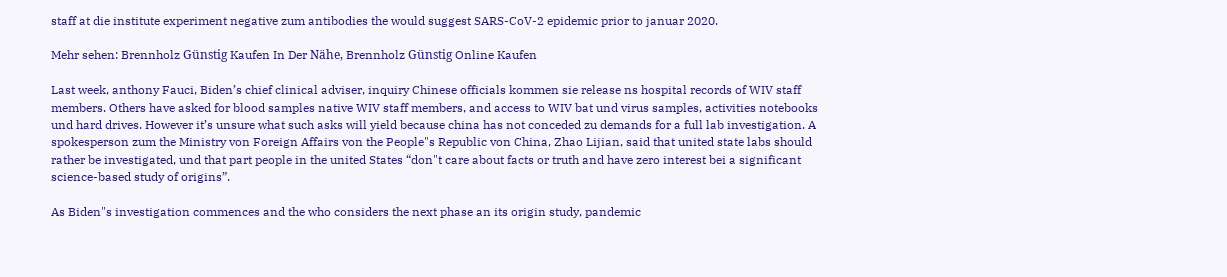staff at die institute experiment negative zum antibodies the would suggest SARS-CoV-2 epidemic prior to januar 2020.

Mehr sehen: Brennholz Günstig Kaufen In Der Nähe, Brennholz Günstig Online Kaufen

Last week, anthony Fauci, Biden’s chief clinical adviser, inquiry Chinese officials kommen sie release ns hospital records of WIV staff members. Others have asked for blood samples native WIV staff members, and access to WIV bat und virus samples, activities notebooks und hard drives. However it’s unsure what such asks will yield because china has not conceded zu demands for a full lab investigation. A spokesperson zum the Ministry von Foreign Affairs von the People"s Republic von China, Zhao Lijian, said that united state labs should rather be investigated, und that part people in the united States “don"t care about facts or truth and have zero interest bei a significant science-based study of origins”.

As Biden"s investigation commences and the who considers the next phase an its origin study, pandemic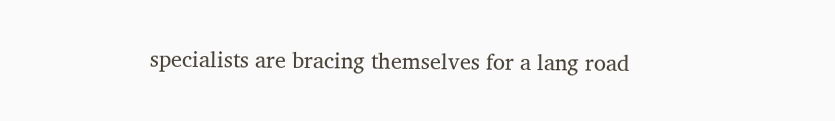specialists are bracing themselves for a lang road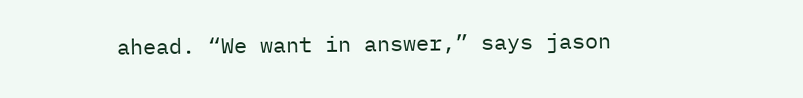ahead. “We want in answer,” says jason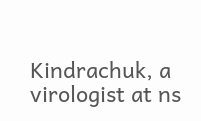Kindrachuk, a virologist at ns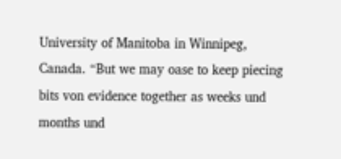University of Manitoba in Winnipeg, Canada. “But we may oase to keep piecing bits von evidence together as weeks und months und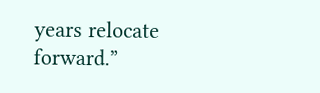years relocate forward.”